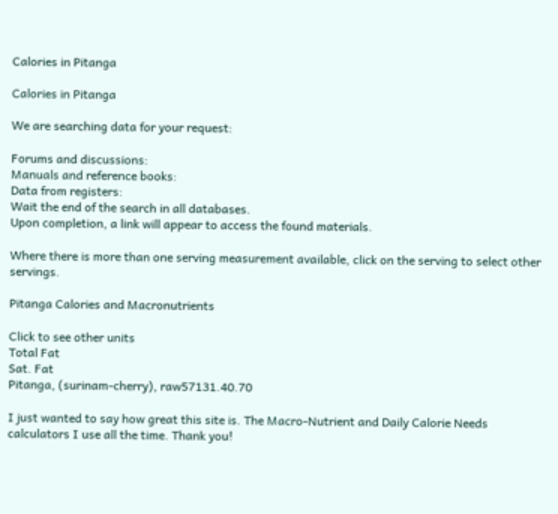Calories in Pitanga

Calories in Pitanga

We are searching data for your request:

Forums and discussions:
Manuals and reference books:
Data from registers:
Wait the end of the search in all databases.
Upon completion, a link will appear to access the found materials.

Where there is more than one serving measurement available, click on the serving to select other servings.

Pitanga Calories and Macronutrients

Click to see other units
Total Fat
Sat. Fat
Pitanga, (surinam-cherry), raw57131.40.70

I just wanted to say how great this site is. The Macro-Nutrient and Daily Calorie Needs calculators I use all the time. Thank you!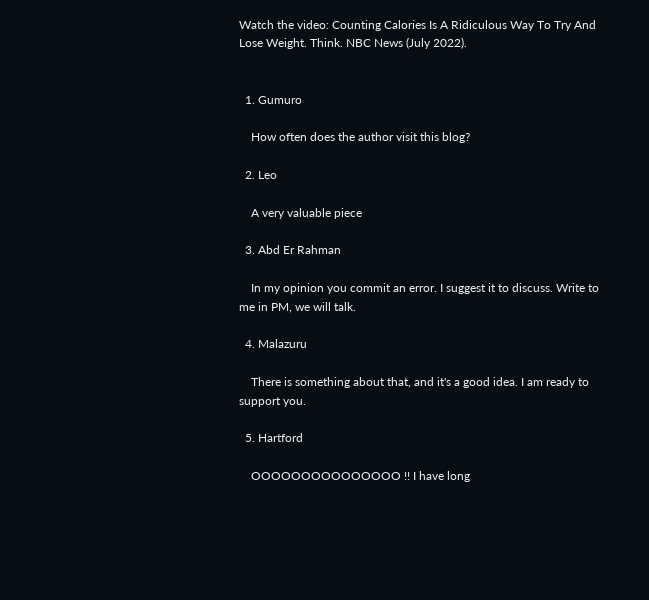Watch the video: Counting Calories Is A Ridiculous Way To Try And Lose Weight. Think. NBC News (July 2022).


  1. Gumuro

    How often does the author visit this blog?

  2. Leo

    A very valuable piece

  3. Abd Er Rahman

    In my opinion you commit an error. I suggest it to discuss. Write to me in PM, we will talk.

  4. Malazuru

    There is something about that, and it's a good idea. I am ready to support you.

  5. Hartford

    OOOOOOOOOOOOOOO !! I have long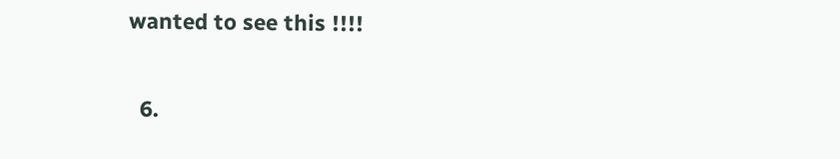wanted to see this !!!!

  6.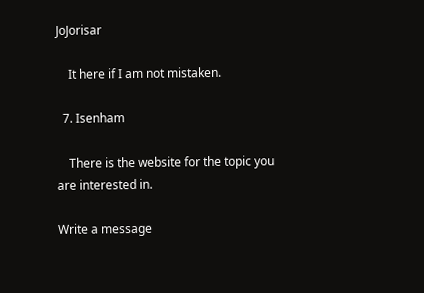JoJorisar

    It here if I am not mistaken.

  7. Isenham

    There is the website for the topic you are interested in.

Write a message